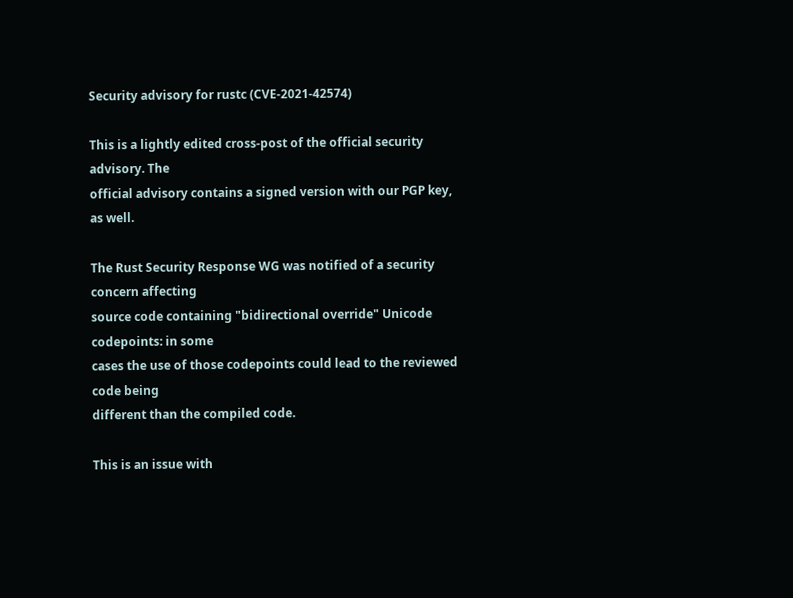Security advisory for rustc (CVE-2021-42574)

This is a lightly edited cross-post of the official security advisory. The
official advisory contains a signed version with our PGP key, as well.

The Rust Security Response WG was notified of a security concern affecting
source code containing "bidirectional override" Unicode codepoints: in some
cases the use of those codepoints could lead to the reviewed code being
different than the compiled code.

This is an issue with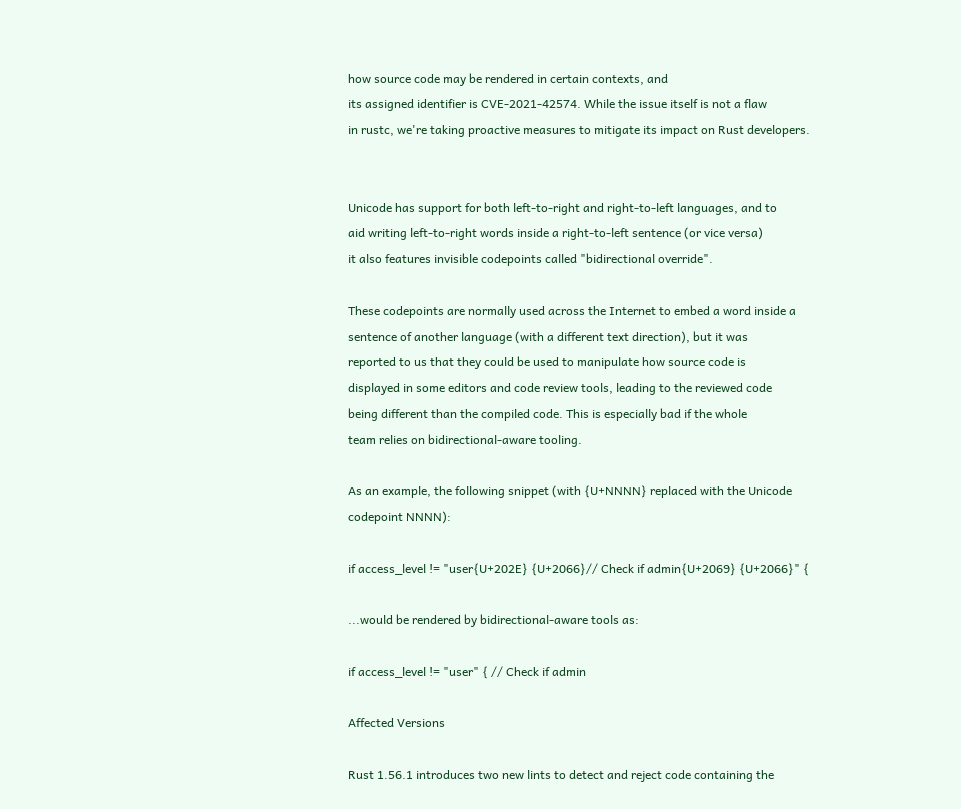how source code may be rendered in certain contexts, and
its assigned identifier is CVE-2021-42574. While the issue itself is not a flaw
in rustc, we're taking proactive measures to mitigate its impact on Rust developers.


Unicode has support for both left-to-right and right-to-left languages, and to
aid writing left-to-right words inside a right-to-left sentence (or vice versa)
it also features invisible codepoints called "bidirectional override".

These codepoints are normally used across the Internet to embed a word inside a
sentence of another language (with a different text direction), but it was
reported to us that they could be used to manipulate how source code is
displayed in some editors and code review tools, leading to the reviewed code
being different than the compiled code. This is especially bad if the whole
team relies on bidirectional-aware tooling.

As an example, the following snippet (with {U+NNNN} replaced with the Unicode
codepoint NNNN):

if access_level != "user{U+202E} {U+2066}// Check if admin{U+2069} {U+2066}" {

...would be rendered by bidirectional-aware tools as:

if access_level != "user" { // Check if admin

Affected Versions

Rust 1.56.1 introduces two new lints to detect and reject code containing the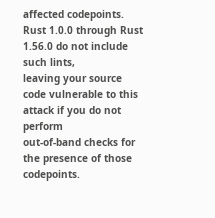affected codepoints. Rust 1.0.0 through Rust 1.56.0 do not include such lints,
leaving your source code vulnerable to this attack if you do not perform
out-of-band checks for the presence of those codepoints.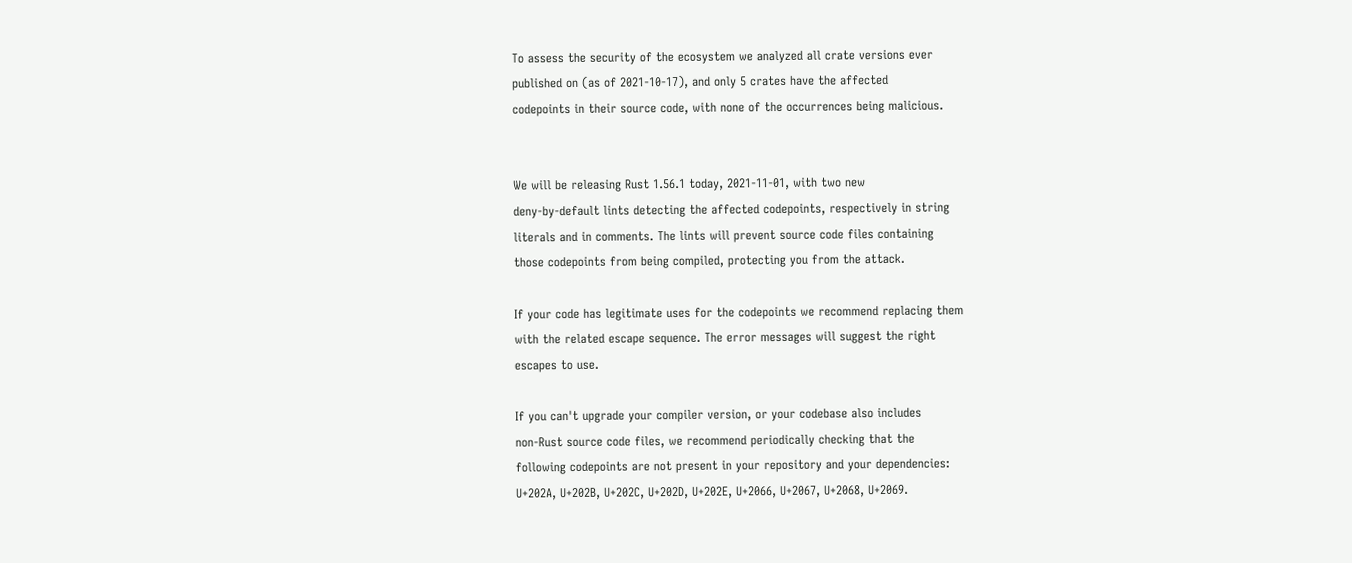To assess the security of the ecosystem we analyzed all crate versions ever
published on (as of 2021-10-17), and only 5 crates have the affected
codepoints in their source code, with none of the occurrences being malicious.


We will be releasing Rust 1.56.1 today, 2021-11-01, with two new
deny-by-default lints detecting the affected codepoints, respectively in string
literals and in comments. The lints will prevent source code files containing
those codepoints from being compiled, protecting you from the attack.

If your code has legitimate uses for the codepoints we recommend replacing them
with the related escape sequence. The error messages will suggest the right
escapes to use.

If you can't upgrade your compiler version, or your codebase also includes
non-Rust source code files, we recommend periodically checking that the
following codepoints are not present in your repository and your dependencies:
U+202A, U+202B, U+202C, U+202D, U+202E, U+2066, U+2067, U+2068, U+2069.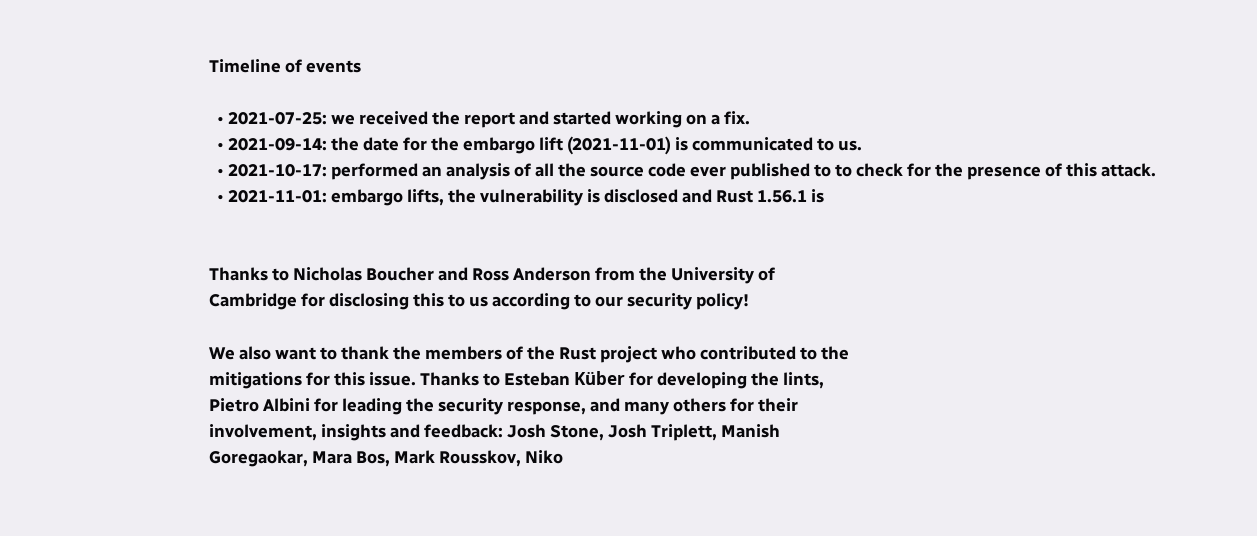Timeline of events

  • 2021-07-25: we received the report and started working on a fix.
  • 2021-09-14: the date for the embargo lift (2021-11-01) is communicated to us.
  • 2021-10-17: performed an analysis of all the source code ever published to to check for the presence of this attack.
  • 2021-11-01: embargo lifts, the vulnerability is disclosed and Rust 1.56.1 is


Thanks to Nicholas Boucher and Ross Anderson from the University of
Cambridge for disclosing this to us according to our security policy!

We also want to thank the members of the Rust project who contributed to the
mitigations for this issue. Thanks to Esteban Küber for developing the lints,
Pietro Albini for leading the security response, and many others for their
involvement, insights and feedback: Josh Stone, Josh Triplett, Manish
Goregaokar, Mara Bos, Mark Rousskov, Niko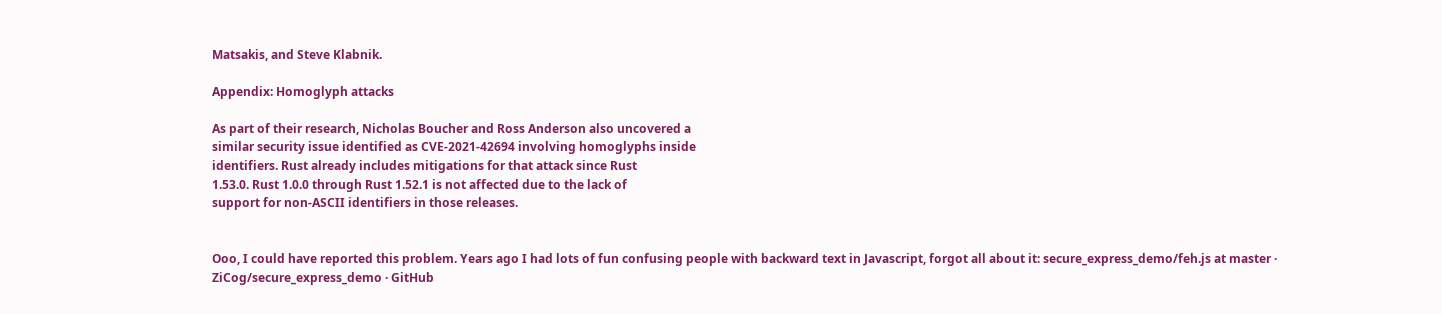Matsakis, and Steve Klabnik.

Appendix: Homoglyph attacks

As part of their research, Nicholas Boucher and Ross Anderson also uncovered a
similar security issue identified as CVE-2021-42694 involving homoglyphs inside
identifiers. Rust already includes mitigations for that attack since Rust
1.53.0. Rust 1.0.0 through Rust 1.52.1 is not affected due to the lack of
support for non-ASCII identifiers in those releases.


Ooo, I could have reported this problem. Years ago I had lots of fun confusing people with backward text in Javascript, forgot all about it: secure_express_demo/feh.js at master · ZiCog/secure_express_demo · GitHub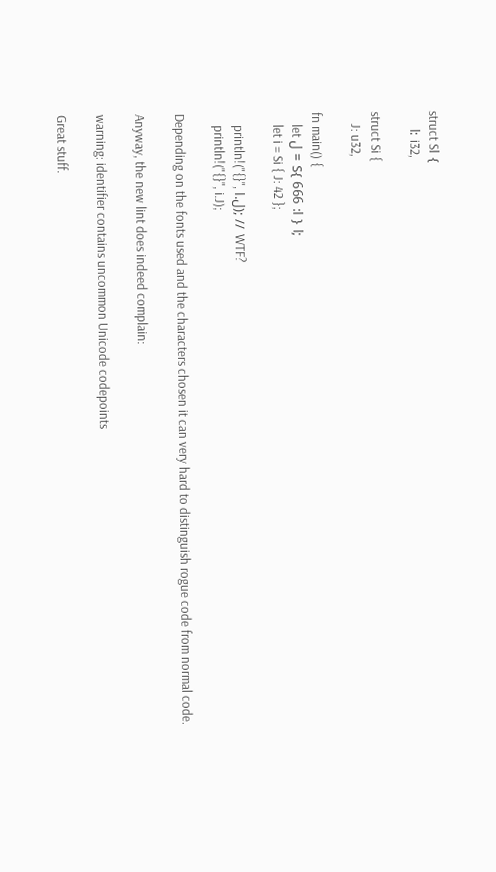struct Sا {
    ا: i32,

struct Si {
    J: u32,

fn main() {
    let ل = Sا { ا: 666 };
    let i = Si { J: 42 };

    println!("{}", ل.ا); // WTF?
    println!("{}", i.J);

Depending on the fonts used and the characters chosen it can very hard to distinguish rogue code from normal code.

Anyway, the new lint does indeed complain:

warning: identifier contains uncommon Unicode codepoints

Great stuff.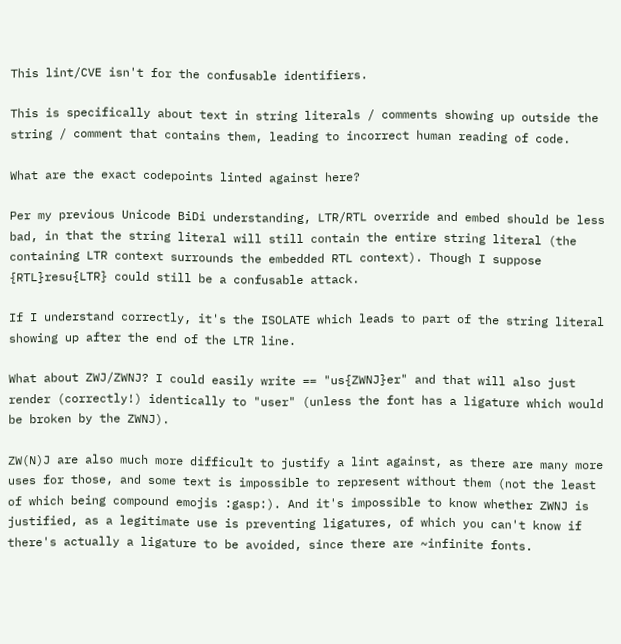This lint/CVE isn't for the confusable identifiers.

This is specifically about text in string literals / comments showing up outside the string / comment that contains them, leading to incorrect human reading of code.

What are the exact codepoints linted against here?

Per my previous Unicode BiDi understanding, LTR/RTL override and embed should be less bad, in that the string literal will still contain the entire string literal (the containing LTR context surrounds the embedded RTL context). Though I suppose {RTL}resu{LTR} could still be a confusable attack.

If I understand correctly, it's the ISOLATE which leads to part of the string literal showing up after the end of the LTR line.

What about ZWJ/ZWNJ? I could easily write == "us{ZWNJ}er" and that will also just render (correctly!) identically to "user" (unless the font has a ligature which would be broken by the ZWNJ).

ZW(N)J are also much more difficult to justify a lint against, as there are many more uses for those, and some text is impossible to represent without them (not the least of which being compound emojis :gasp:). And it's impossible to know whether ZWNJ is justified, as a legitimate use is preventing ligatures, of which you can't know if there's actually a ligature to be avoided, since there are ~infinite fonts.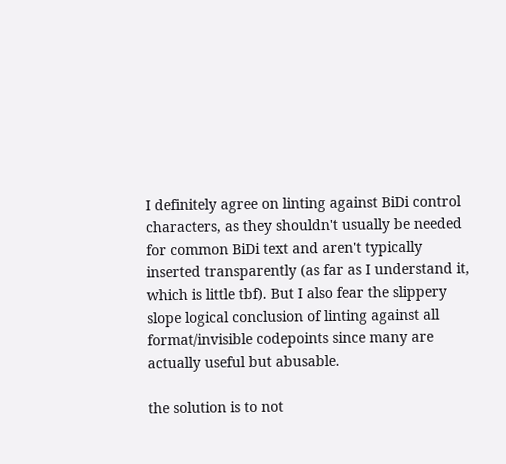I definitely agree on linting against BiDi control characters, as they shouldn't usually be needed for common BiDi text and aren't typically inserted transparently (as far as I understand it, which is little tbf). But I also fear the slippery slope logical conclusion of linting against all format/invisible codepoints since many are actually useful but abusable.

the solution is to not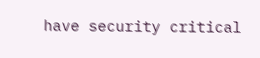have security critical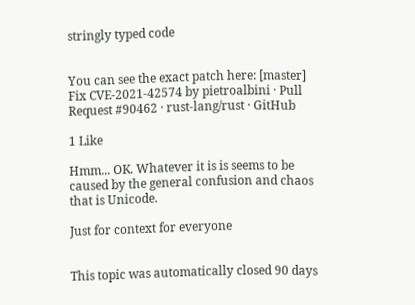stringly typed code


You can see the exact patch here: [master] Fix CVE-2021-42574 by pietroalbini · Pull Request #90462 · rust-lang/rust · GitHub

1 Like

Hmm... OK. Whatever it is is seems to be caused by the general confusion and chaos that is Unicode.

Just for context for everyone


This topic was automatically closed 90 days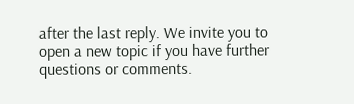after the last reply. We invite you to open a new topic if you have further questions or comments.